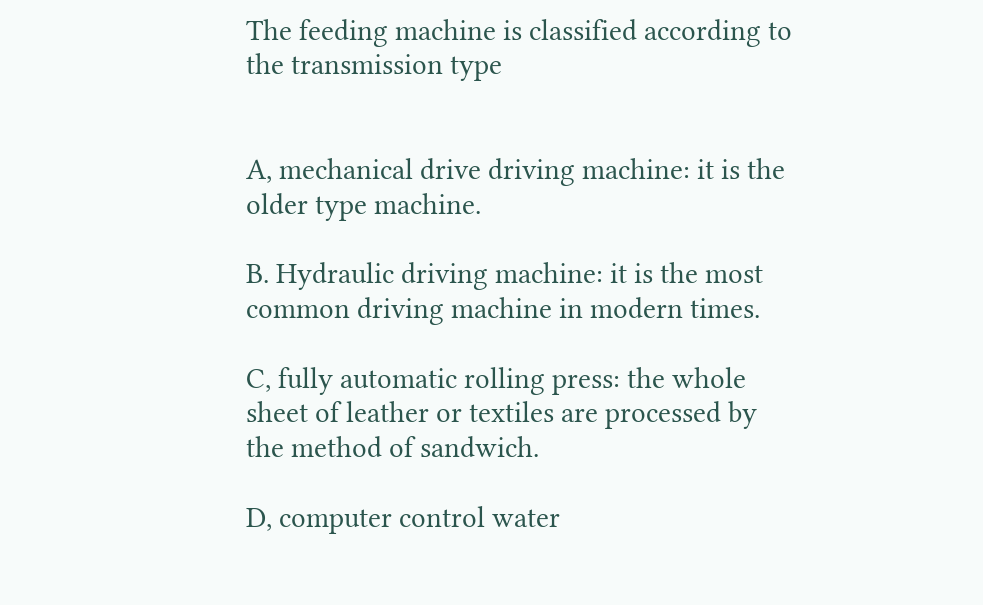The feeding machine is classified according to the transmission type


A, mechanical drive driving machine: it is the older type machine.

B. Hydraulic driving machine: it is the most common driving machine in modern times.

C, fully automatic rolling press: the whole sheet of leather or textiles are processed by the method of sandwich.

D, computer control water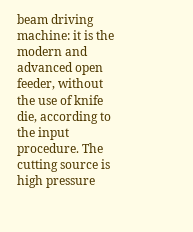beam driving machine: it is the modern and advanced open feeder, without the use of knife die, according to the input procedure. The cutting source is high pressure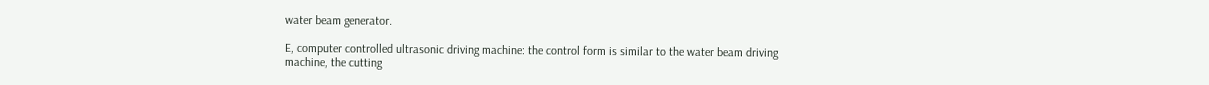water beam generator.

E, computer controlled ultrasonic driving machine: the control form is similar to the water beam driving machine, the cutting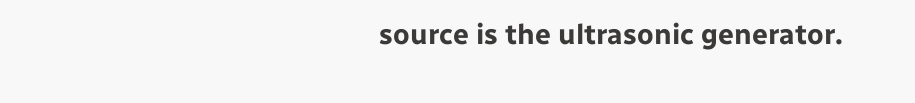source is the ultrasonic generator.